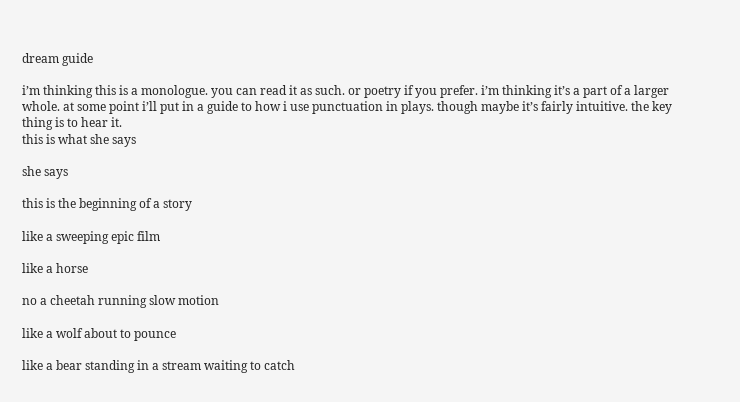dream guide

i’m thinking this is a monologue. you can read it as such. or poetry if you prefer. i’m thinking it’s a part of a larger whole. at some point i’ll put in a guide to how i use punctuation in plays. though maybe it’s fairly intuitive. the key thing is to hear it.
this is what she says

she says

this is the beginning of a story

like a sweeping epic film

like a horse

no a cheetah running slow motion

like a wolf about to pounce

like a bear standing in a stream waiting to catch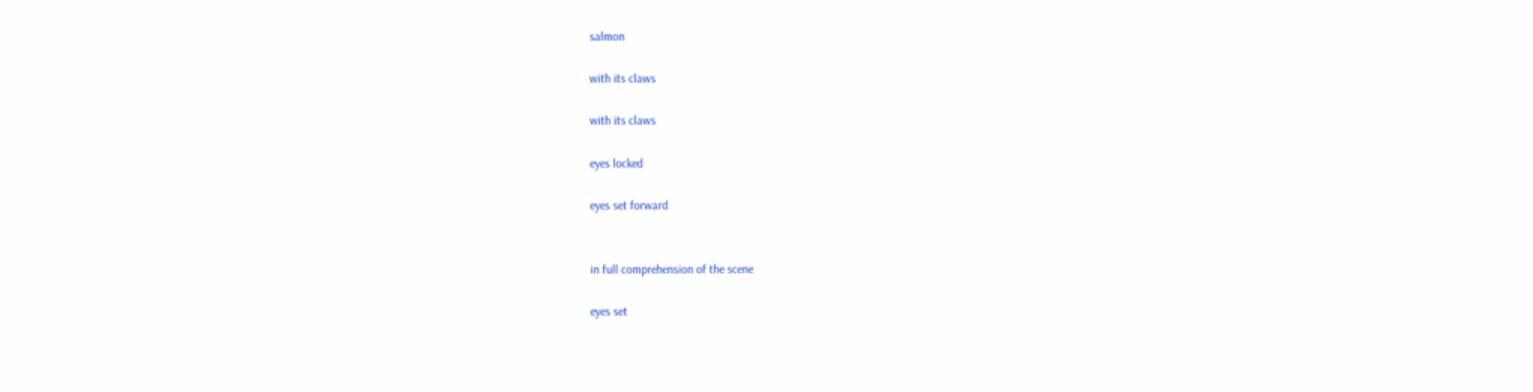salmon

with its claws

with its claws

eyes locked

eyes set forward


in full comprehension of the scene

eyes set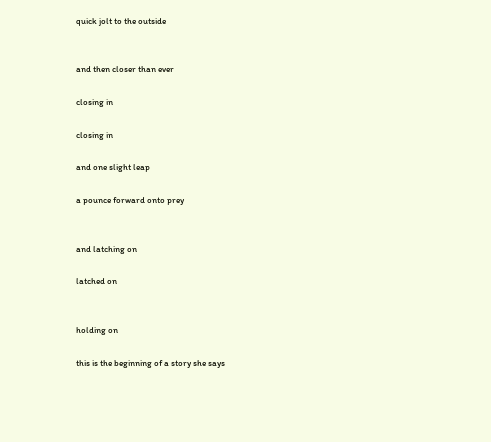quick jolt to the outside


and then closer than ever

closing in

closing in

and one slight leap

a pounce forward onto prey


and latching on

latched on


holding on

this is the beginning of a story she says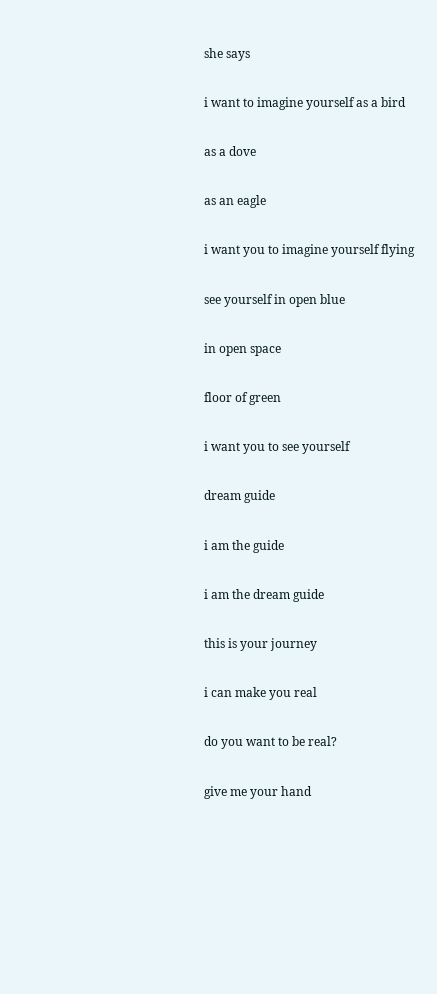she says

i want to imagine yourself as a bird

as a dove

as an eagle

i want you to imagine yourself flying

see yourself in open blue

in open space

floor of green

i want you to see yourself

dream guide

i am the guide

i am the dream guide

this is your journey

i can make you real

do you want to be real?

give me your hand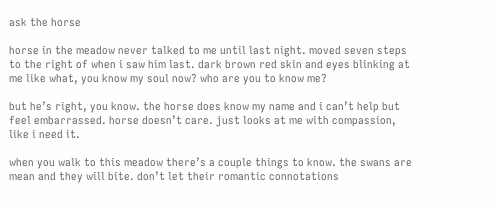ask the horse

horse in the meadow never talked to me until last night. moved seven steps to the right of when i saw him last. dark brown red skin and eyes blinking at me like what, you know my soul now? who are you to know me?

but he’s right, you know. the horse does know my name and i can’t help but feel embarrassed. horse doesn’t care. just looks at me with compassion, like i need it.

when you walk to this meadow there’s a couple things to know. the swans are mean and they will bite. don’t let their romantic connotations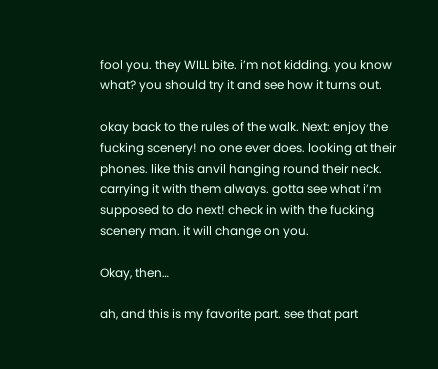fool you. they WILL bite. i’m not kidding. you know what? you should try it and see how it turns out.

okay back to the rules of the walk. Next: enjoy the fucking scenery! no one ever does. looking at their phones. like this anvil hanging round their neck. carrying it with them always. gotta see what i’m supposed to do next! check in with the fucking scenery man. it will change on you.

Okay, then…

ah, and this is my favorite part. see that part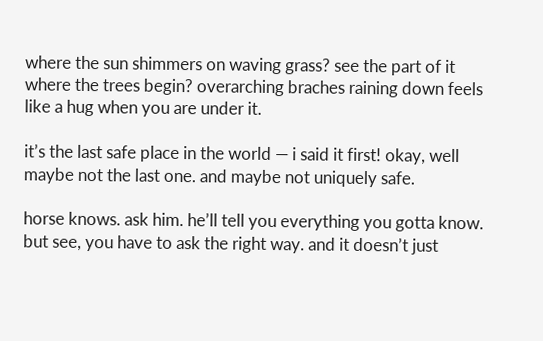where the sun shimmers on waving grass? see the part of it where the trees begin? overarching braches raining down feels like a hug when you are under it.

it’s the last safe place in the world — i said it first! okay, well maybe not the last one. and maybe not uniquely safe.

horse knows. ask him. he’ll tell you everything you gotta know. but see, you have to ask the right way. and it doesn’t just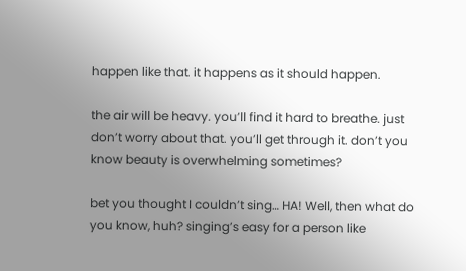happen like that. it happens as it should happen.

the air will be heavy. you’ll find it hard to breathe. just don’t worry about that. you’ll get through it. don’t you know beauty is overwhelming sometimes?

bet you thought I couldn’t sing… HA! Well, then what do you know, huh? singing’s easy for a person like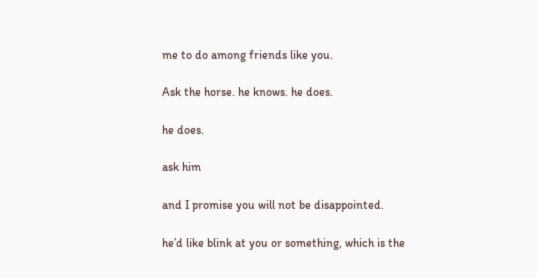me to do among friends like you.

Ask the horse. he knows. he does.

he does.

ask him

and I promise you will not be disappointed.

he’d like blink at you or something, which is the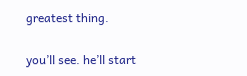greatest thing.

you’ll see. he’ll start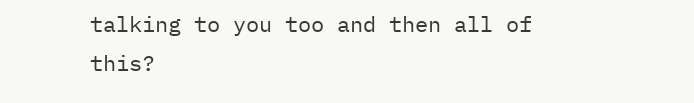talking to you too and then all of this?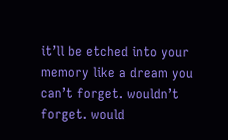it’ll be etched into your memory like a dream you can’t forget. wouldn’t forget. would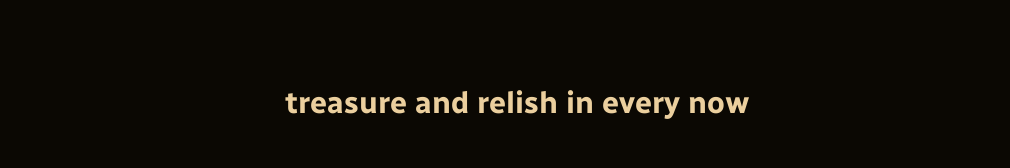treasure and relish in every now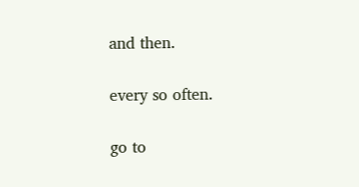and then.

every so often.

go to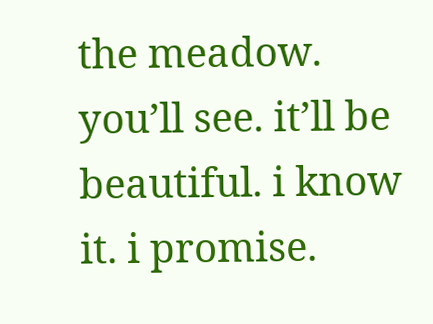the meadow. you’ll see. it’ll be beautiful. i know it. i promise.